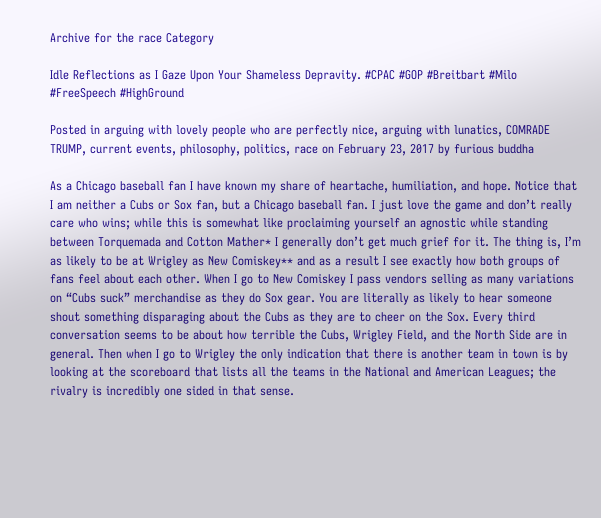Archive for the race Category

Idle Reflections as I Gaze Upon Your Shameless Depravity. #CPAC #GOP #Breitbart #Milo #FreeSpeech #HighGround

Posted in arguing with lovely people who are perfectly nice, arguing with lunatics, COMRADE TRUMP, current events, philosophy, politics, race on February 23, 2017 by furious buddha

As a Chicago baseball fan I have known my share of heartache, humiliation, and hope. Notice that I am neither a Cubs or Sox fan, but a Chicago baseball fan. I just love the game and don’t really care who wins; while this is somewhat like proclaiming yourself an agnostic while standing between Torquemada and Cotton Mather* I generally don’t get much grief for it. The thing is, I’m as likely to be at Wrigley as New Comiskey** and as a result I see exactly how both groups of fans feel about each other. When I go to New Comiskey I pass vendors selling as many variations on “Cubs suck” merchandise as they do Sox gear. You are literally as likely to hear someone shout something disparaging about the Cubs as they are to cheer on the Sox. Every third conversation seems to be about how terrible the Cubs, Wrigley Field, and the North Side are in general. Then when I go to Wrigley the only indication that there is another team in town is by looking at the scoreboard that lists all the teams in the National and American Leagues; the rivalry is incredibly one sided in that sense.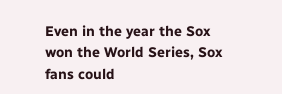Even in the year the Sox won the World Series, Sox fans could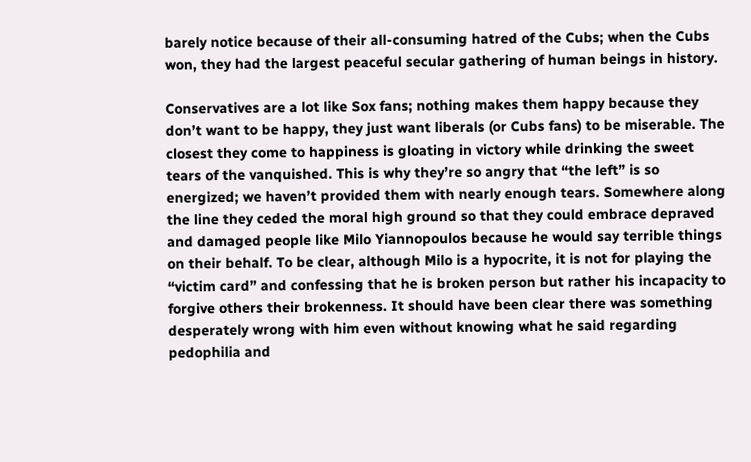barely notice because of their all-consuming hatred of the Cubs; when the Cubs won, they had the largest peaceful secular gathering of human beings in history.

Conservatives are a lot like Sox fans; nothing makes them happy because they don’t want to be happy, they just want liberals (or Cubs fans) to be miserable. The closest they come to happiness is gloating in victory while drinking the sweet tears of the vanquished. This is why they’re so angry that “the left” is so energized; we haven’t provided them with nearly enough tears. Somewhere along the line they ceded the moral high ground so that they could embrace depraved and damaged people like Milo Yiannopoulos because he would say terrible things on their behalf. To be clear, although Milo is a hypocrite, it is not for playing the “victim card” and confessing that he is broken person but rather his incapacity to forgive others their brokenness. It should have been clear there was something desperately wrong with him even without knowing what he said regarding pedophilia and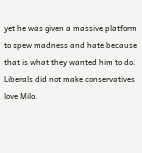yet he was given a massive platform to spew madness and hate because that is what they wanted him to do. Liberals did not make conservatives love Milo.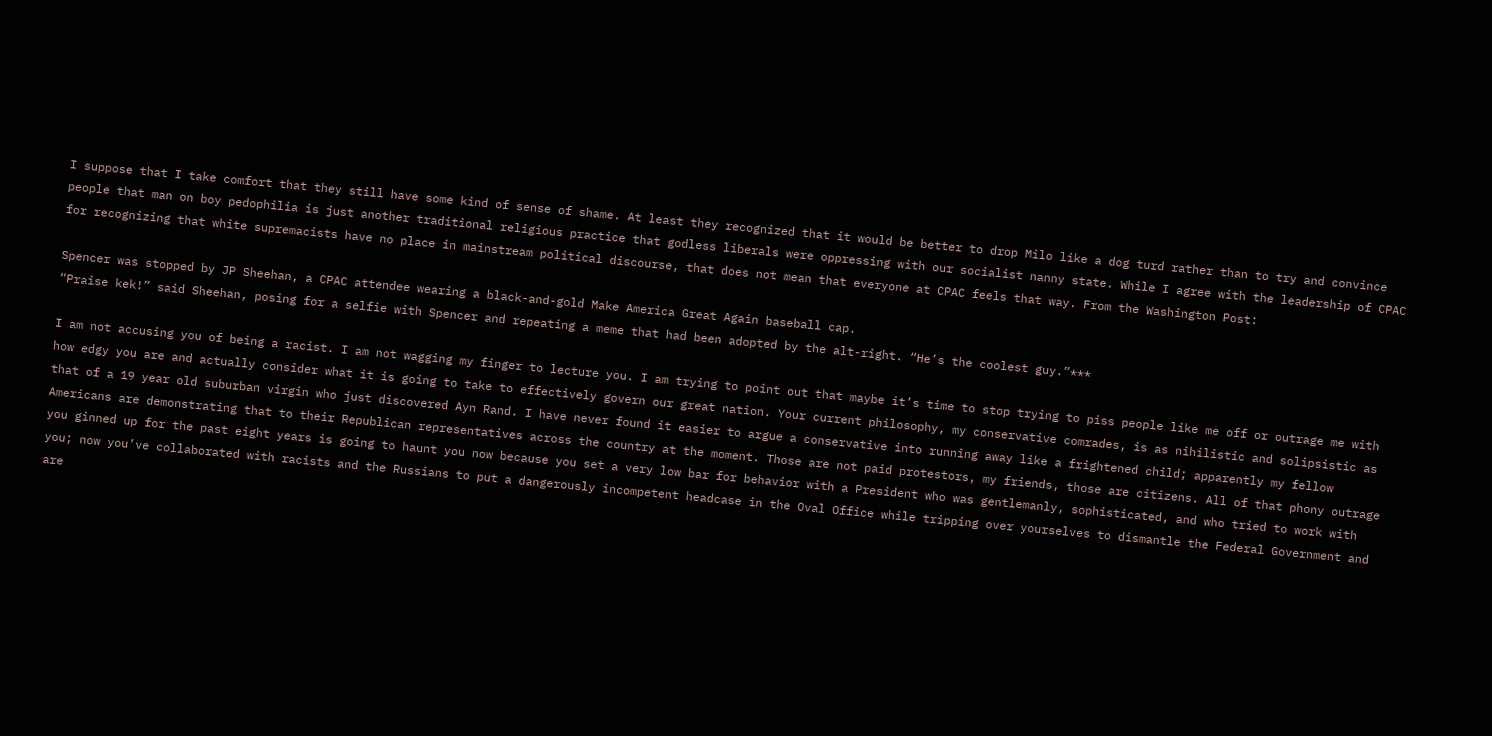I suppose that I take comfort that they still have some kind of sense of shame. At least they recognized that it would be better to drop Milo like a dog turd rather than to try and convince people that man on boy pedophilia is just another traditional religious practice that godless liberals were oppressing with our socialist nanny state. While I agree with the leadership of CPAC for recognizing that white supremacists have no place in mainstream political discourse, that does not mean that everyone at CPAC feels that way. From the Washington Post:

Spencer was stopped by JP Sheehan, a CPAC attendee wearing a black-and-gold Make America Great Again baseball cap.
“Praise kek!” said Sheehan, posing for a selfie with Spencer and repeating a meme that had been adopted by the alt-right. “He’s the coolest guy.”***

I am not accusing you of being a racist. I am not wagging my finger to lecture you. I am trying to point out that maybe it’s time to stop trying to piss people like me off or outrage me with how edgy you are and actually consider what it is going to take to effectively govern our great nation. Your current philosophy, my conservative comrades, is as nihilistic and solipsistic as that of a 19 year old suburban virgin who just discovered Ayn Rand. I have never found it easier to argue a conservative into running away like a frightened child; apparently my fellow Americans are demonstrating that to their Republican representatives across the country at the moment. Those are not paid protestors, my friends, those are citizens. All of that phony outrage you ginned up for the past eight years is going to haunt you now because you set a very low bar for behavior with a President who was gentlemanly, sophisticated, and who tried to work with you; now you’ve collaborated with racists and the Russians to put a dangerously incompetent headcase in the Oval Office while tripping over yourselves to dismantle the Federal Government and are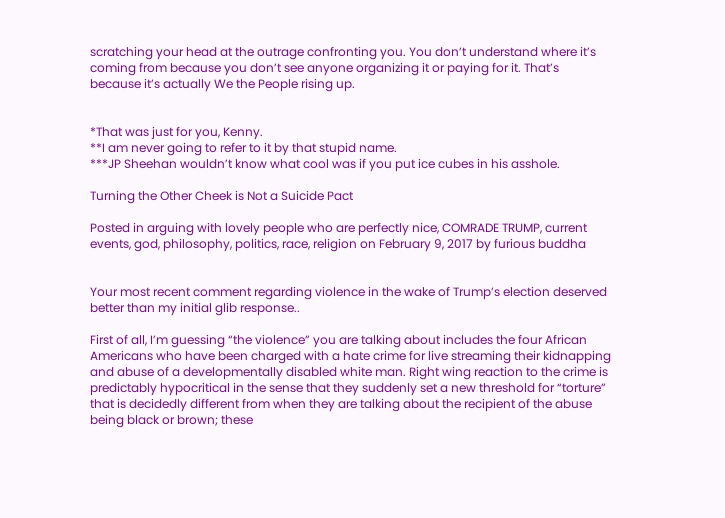scratching your head at the outrage confronting you. You don’t understand where it’s coming from because you don’t see anyone organizing it or paying for it. That’s because it’s actually We the People rising up.


*That was just for you, Kenny.
**I am never going to refer to it by that stupid name.
***JP Sheehan wouldn’t know what cool was if you put ice cubes in his asshole.

Turning the Other Cheek is Not a Suicide Pact

Posted in arguing with lovely people who are perfectly nice, COMRADE TRUMP, current events, god, philosophy, politics, race, religion on February 9, 2017 by furious buddha


Your most recent comment regarding violence in the wake of Trump’s election deserved better than my initial glib response..

First of all, I’m guessing “the violence” you are talking about includes the four African Americans who have been charged with a hate crime for live streaming their kidnapping and abuse of a developmentally disabled white man. Right wing reaction to the crime is predictably hypocritical in the sense that they suddenly set a new threshold for “torture” that is decidedly different from when they are talking about the recipient of the abuse being black or brown; these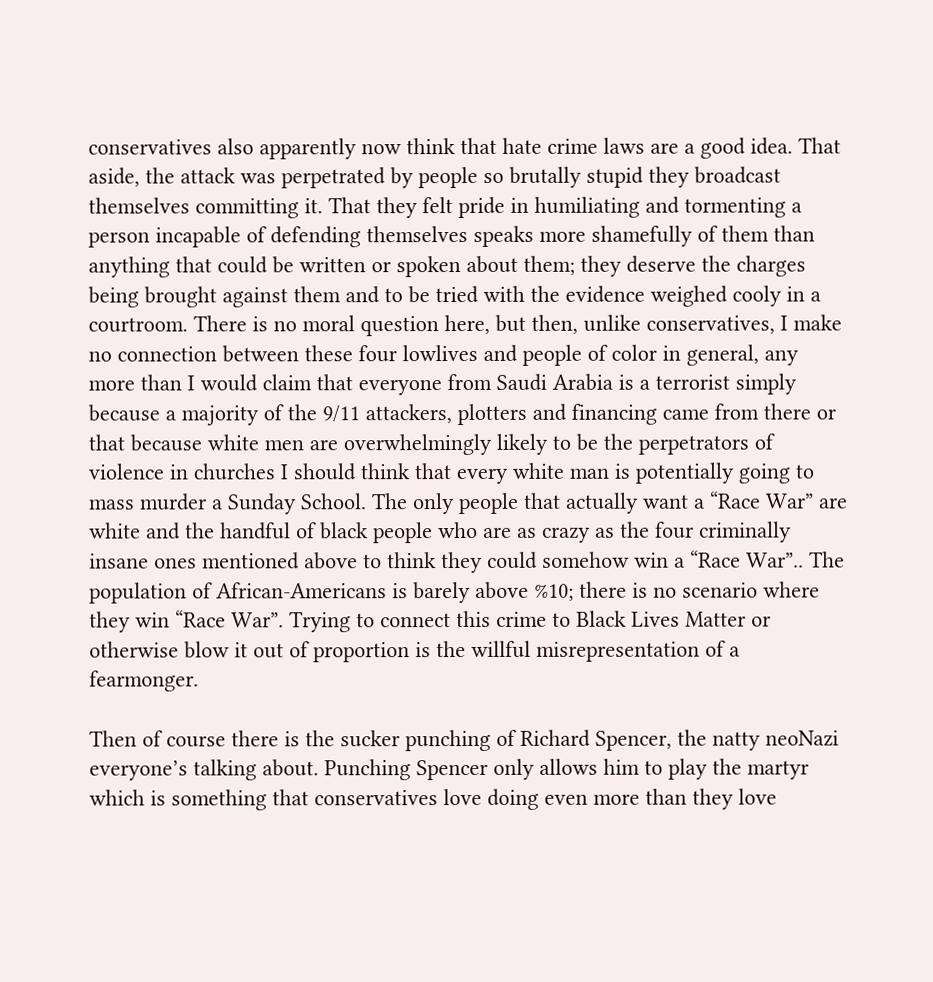conservatives also apparently now think that hate crime laws are a good idea. That aside, the attack was perpetrated by people so brutally stupid they broadcast themselves committing it. That they felt pride in humiliating and tormenting a person incapable of defending themselves speaks more shamefully of them than anything that could be written or spoken about them; they deserve the charges being brought against them and to be tried with the evidence weighed cooly in a courtroom. There is no moral question here, but then, unlike conservatives, I make no connection between these four lowlives and people of color in general, any more than I would claim that everyone from Saudi Arabia is a terrorist simply because a majority of the 9/11 attackers, plotters and financing came from there or that because white men are overwhelmingly likely to be the perpetrators of violence in churches I should think that every white man is potentially going to mass murder a Sunday School. The only people that actually want a “Race War” are white and the handful of black people who are as crazy as the four criminally insane ones mentioned above to think they could somehow win a “Race War”.. The population of African-Americans is barely above %10; there is no scenario where they win “Race War”. Trying to connect this crime to Black Lives Matter or otherwise blow it out of proportion is the willful misrepresentation of a fearmonger.

Then of course there is the sucker punching of Richard Spencer, the natty neoNazi everyone’s talking about. Punching Spencer only allows him to play the martyr which is something that conservatives love doing even more than they love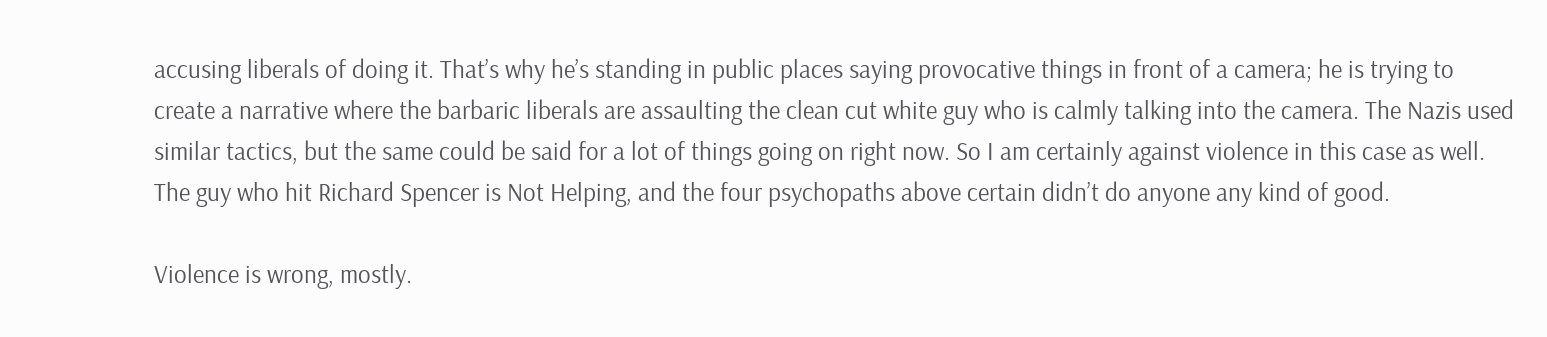accusing liberals of doing it. That’s why he’s standing in public places saying provocative things in front of a camera; he is trying to create a narrative where the barbaric liberals are assaulting the clean cut white guy who is calmly talking into the camera. The Nazis used similar tactics, but the same could be said for a lot of things going on right now. So I am certainly against violence in this case as well. The guy who hit Richard Spencer is Not Helping, and the four psychopaths above certain didn’t do anyone any kind of good.

Violence is wrong, mostly.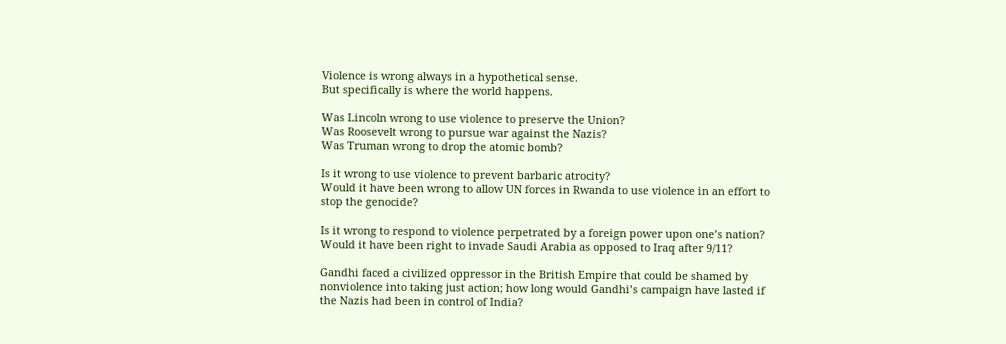Violence is wrong always in a hypothetical sense.
But specifically is where the world happens.

Was Lincoln wrong to use violence to preserve the Union?
Was Roosevelt wrong to pursue war against the Nazis?
Was Truman wrong to drop the atomic bomb?

Is it wrong to use violence to prevent barbaric atrocity?
Would it have been wrong to allow UN forces in Rwanda to use violence in an effort to stop the genocide?

Is it wrong to respond to violence perpetrated by a foreign power upon one’s nation?
Would it have been right to invade Saudi Arabia as opposed to Iraq after 9/11?

Gandhi faced a civilized oppressor in the British Empire that could be shamed by nonviolence into taking just action; how long would Gandhi’s campaign have lasted if the Nazis had been in control of India?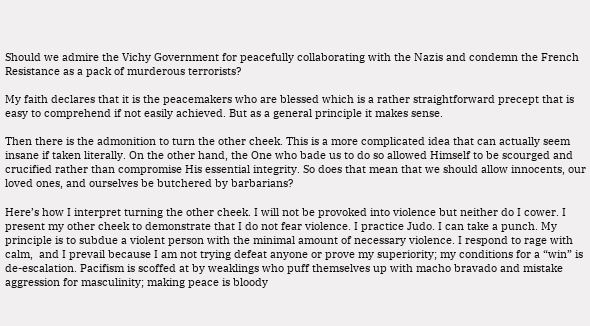Should we admire the Vichy Government for peacefully collaborating with the Nazis and condemn the French Resistance as a pack of murderous terrorists?

My faith declares that it is the peacemakers who are blessed which is a rather straightforward precept that is easy to comprehend if not easily achieved. But as a general principle it makes sense.

Then there is the admonition to turn the other cheek. This is a more complicated idea that can actually seem insane if taken literally. On the other hand, the One who bade us to do so allowed Himself to be scourged and crucified rather than compromise His essential integrity. So does that mean that we should allow innocents, our loved ones, and ourselves be butchered by barbarians?

Here’s how I interpret turning the other cheek. I will not be provoked into violence but neither do I cower. I present my other cheek to demonstrate that I do not fear violence. I practice Judo. I can take a punch. My principle is to subdue a violent person with the minimal amount of necessary violence. I respond to rage with calm,  and I prevail because I am not trying defeat anyone or prove my superiority; my conditions for a “win” is de-escalation. Pacifism is scoffed at by weaklings who puff themselves up with macho bravado and mistake aggression for masculinity; making peace is bloody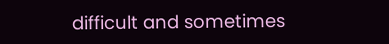difficult and sometimes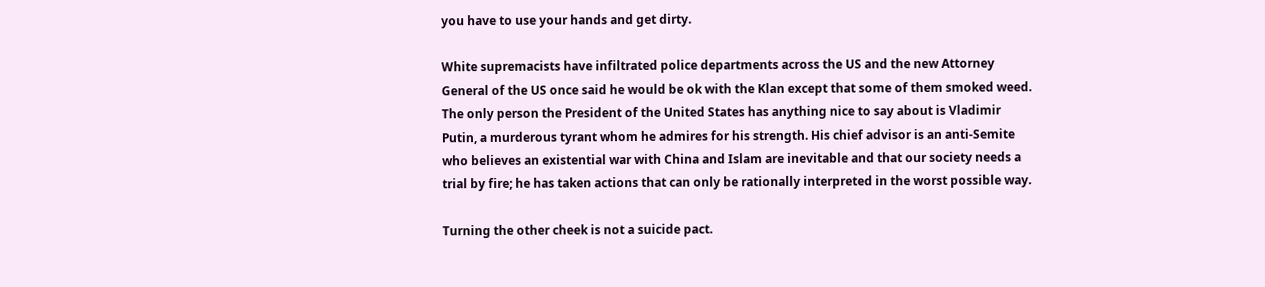you have to use your hands and get dirty.

White supremacists have infiltrated police departments across the US and the new Attorney General of the US once said he would be ok with the Klan except that some of them smoked weed. The only person the President of the United States has anything nice to say about is Vladimir Putin, a murderous tyrant whom he admires for his strength. His chief advisor is an anti-Semite who believes an existential war with China and Islam are inevitable and that our society needs a trial by fire; he has taken actions that can only be rationally interpreted in the worst possible way.

Turning the other cheek is not a suicide pact.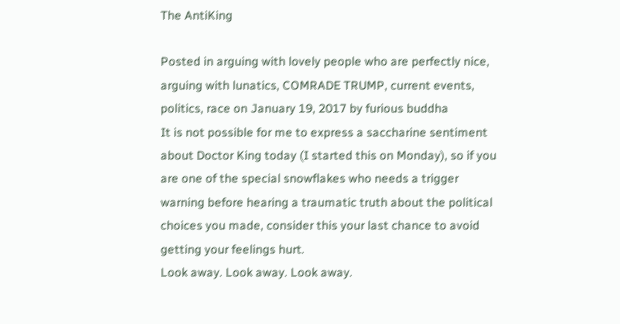The AntiKing

Posted in arguing with lovely people who are perfectly nice, arguing with lunatics, COMRADE TRUMP, current events, politics, race on January 19, 2017 by furious buddha
It is not possible for me to express a saccharine sentiment about Doctor King today (I started this on Monday), so if you are one of the special snowflakes who needs a trigger warning before hearing a traumatic truth about the political choices you made, consider this your last chance to avoid getting your feelings hurt.
Look away. Look away. Look away.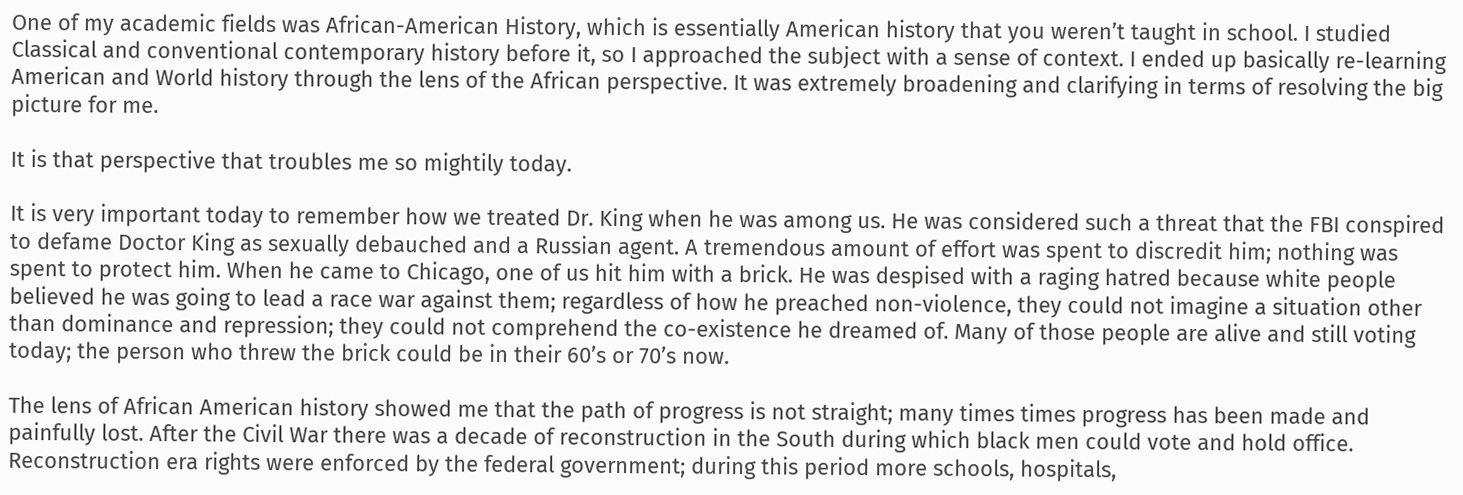One of my academic fields was African-American History, which is essentially American history that you weren’t taught in school. I studied Classical and conventional contemporary history before it, so I approached the subject with a sense of context. I ended up basically re-learning American and World history through the lens of the African perspective. It was extremely broadening and clarifying in terms of resolving the big picture for me.

It is that perspective that troubles me so mightily today.

It is very important today to remember how we treated Dr. King when he was among us. He was considered such a threat that the FBI conspired to defame Doctor King as sexually debauched and a Russian agent. A tremendous amount of effort was spent to discredit him; nothing was spent to protect him. When he came to Chicago, one of us hit him with a brick. He was despised with a raging hatred because white people believed he was going to lead a race war against them; regardless of how he preached non-violence, they could not imagine a situation other than dominance and repression; they could not comprehend the co-existence he dreamed of. Many of those people are alive and still voting today; the person who threw the brick could be in their 60’s or 70’s now.

The lens of African American history showed me that the path of progress is not straight; many times times progress has been made and painfully lost. After the Civil War there was a decade of reconstruction in the South during which black men could vote and hold office. Reconstruction era rights were enforced by the federal government; during this period more schools, hospitals,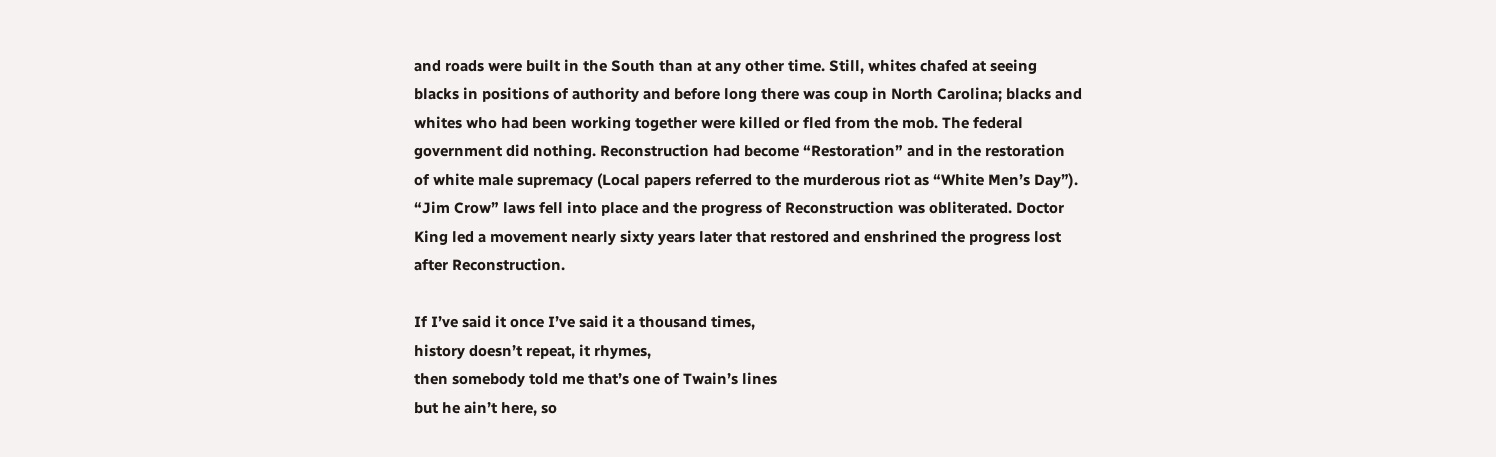and roads were built in the South than at any other time. Still, whites chafed at seeing blacks in positions of authority and before long there was coup in North Carolina; blacks and whites who had been working together were killed or fled from the mob. The federal government did nothing. Reconstruction had become “Restoration” and in the restoration of white male supremacy (Local papers referred to the murderous riot as “White Men’s Day”). “Jim Crow” laws fell into place and the progress of Reconstruction was obliterated. Doctor King led a movement nearly sixty years later that restored and enshrined the progress lost after Reconstruction.

If I’ve said it once I’ve said it a thousand times,
history doesn’t repeat, it rhymes,
then somebody told me that’s one of Twain’s lines
but he ain’t here, so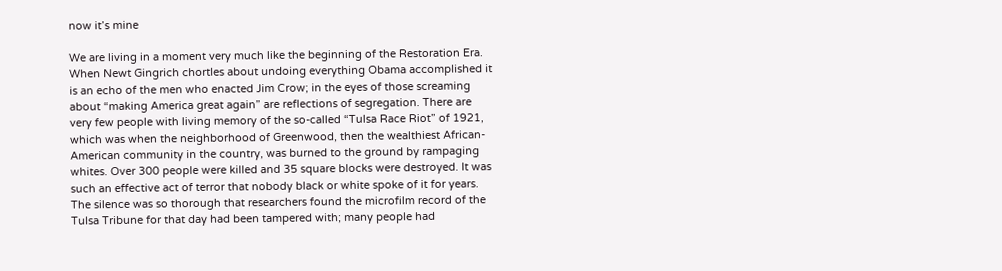now it’s mine

We are living in a moment very much like the beginning of the Restoration Era. When Newt Gingrich chortles about undoing everything Obama accomplished it is an echo of the men who enacted Jim Crow; in the eyes of those screaming about “making America great again” are reflections of segregation. There are very few people with living memory of the so-called “Tulsa Race Riot” of 1921, which was when the neighborhood of Greenwood, then the wealthiest African-American community in the country, was burned to the ground by rampaging whites. Over 300 people were killed and 35 square blocks were destroyed. It was such an effective act of terror that nobody black or white spoke of it for years. The silence was so thorough that researchers found the microfilm record of the Tulsa Tribune for that day had been tampered with; many people had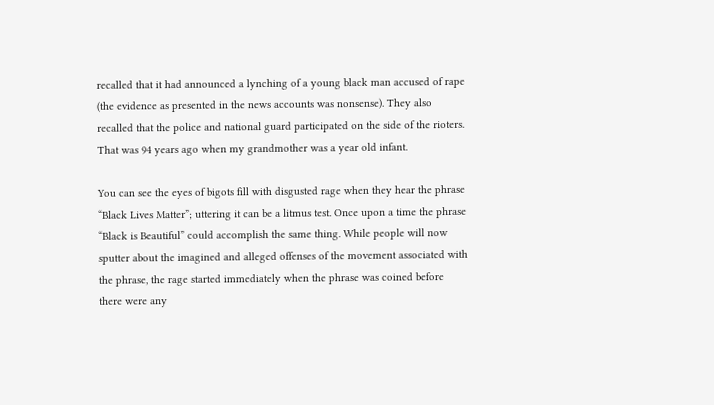recalled that it had announced a lynching of a young black man accused of rape (the evidence as presented in the news accounts was nonsense). They also recalled that the police and national guard participated on the side of the rioters. That was 94 years ago when my grandmother was a year old infant.

You can see the eyes of bigots fill with disgusted rage when they hear the phrase “Black Lives Matter”; uttering it can be a litmus test. Once upon a time the phrase “Black is Beautiful” could accomplish the same thing. While people will now sputter about the imagined and alleged offenses of the movement associated with the phrase, the rage started immediately when the phrase was coined before there were any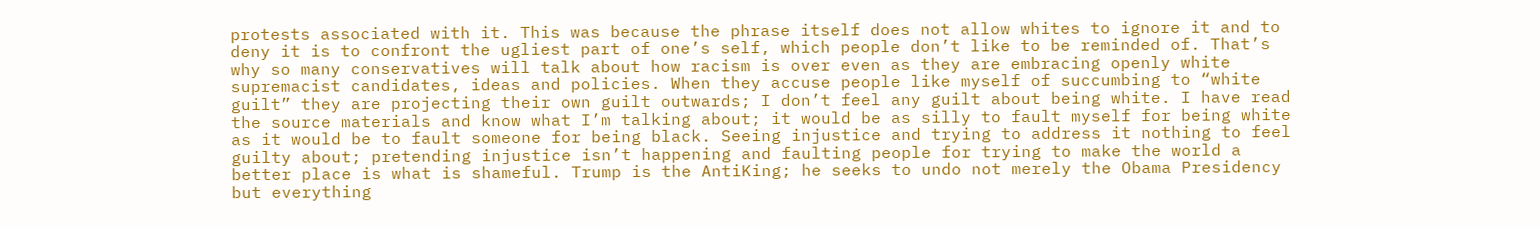protests associated with it. This was because the phrase itself does not allow whites to ignore it and to deny it is to confront the ugliest part of one’s self, which people don’t like to be reminded of. That’s why so many conservatives will talk about how racism is over even as they are embracing openly white supremacist candidates, ideas and policies. When they accuse people like myself of succumbing to “white guilt” they are projecting their own guilt outwards; I don’t feel any guilt about being white. I have read the source materials and know what I’m talking about; it would be as silly to fault myself for being white as it would be to fault someone for being black. Seeing injustice and trying to address it nothing to feel guilty about; pretending injustice isn’t happening and faulting people for trying to make the world a better place is what is shameful. Trump is the AntiKing; he seeks to undo not merely the Obama Presidency but everything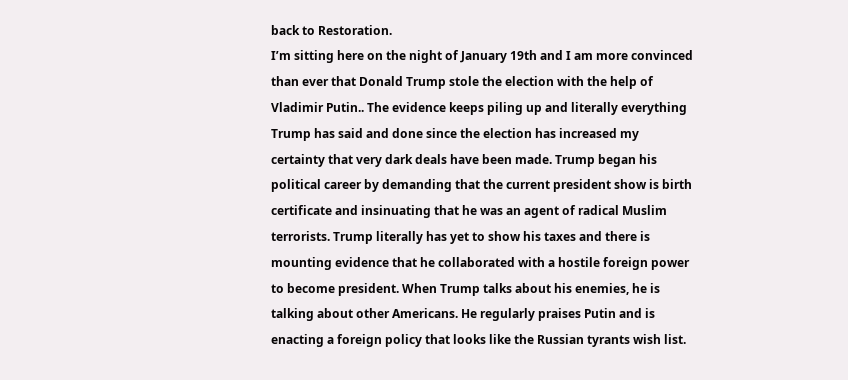back to Restoration.
I’m sitting here on the night of January 19th and I am more convinced than ever that Donald Trump stole the election with the help of Vladimir Putin.. The evidence keeps piling up and literally everything Trump has said and done since the election has increased my certainty that very dark deals have been made. Trump began his political career by demanding that the current president show is birth certificate and insinuating that he was an agent of radical Muslim terrorists. Trump literally has yet to show his taxes and there is mounting evidence that he collaborated with a hostile foreign power to become president. When Trump talks about his enemies, he is talking about other Americans. He regularly praises Putin and is enacting a foreign policy that looks like the Russian tyrants wish list.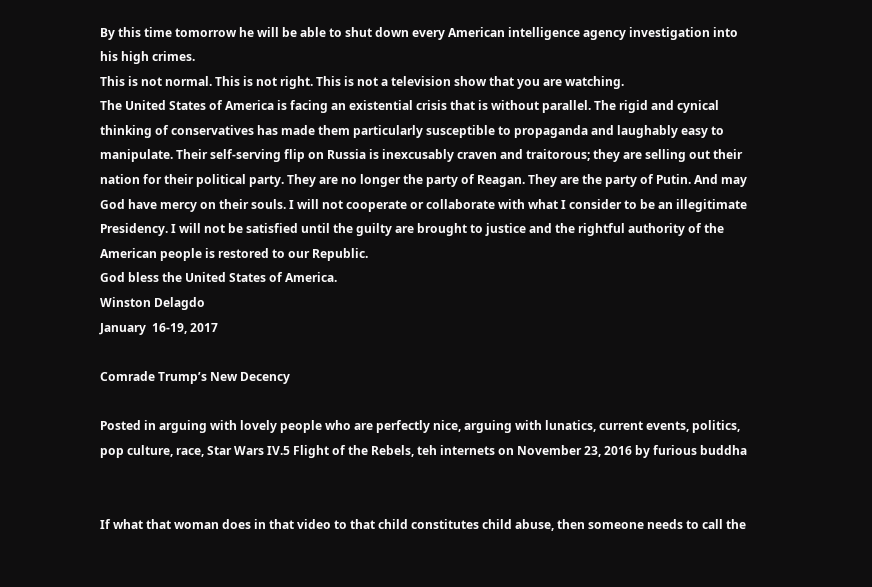By this time tomorrow he will be able to shut down every American intelligence agency investigation into his high crimes.
This is not normal. This is not right. This is not a television show that you are watching.
The United States of America is facing an existential crisis that is without parallel. The rigid and cynical thinking of conservatives has made them particularly susceptible to propaganda and laughably easy to manipulate. Their self-serving flip on Russia is inexcusably craven and traitorous; they are selling out their nation for their political party. They are no longer the party of Reagan. They are the party of Putin. And may God have mercy on their souls. I will not cooperate or collaborate with what I consider to be an illegitimate Presidency. I will not be satisfied until the guilty are brought to justice and the rightful authority of the American people is restored to our Republic.
God bless the United States of America.
Winston Delagdo
January  16-19, 2017

Comrade Trump’s New Decency

Posted in arguing with lovely people who are perfectly nice, arguing with lunatics, current events, politics, pop culture, race, Star Wars IV.5 Flight of the Rebels, teh internets on November 23, 2016 by furious buddha


If what that woman does in that video to that child constitutes child abuse, then someone needs to call the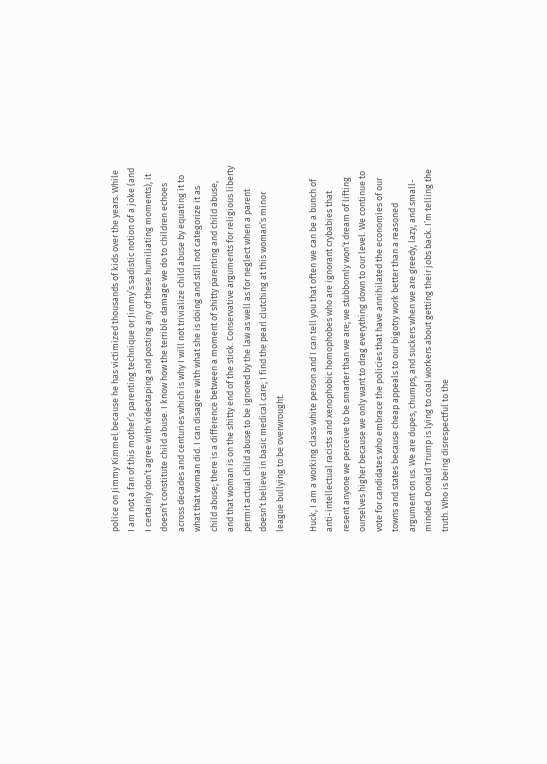police on Jimmy Kimmel because he has victimized thousands of kids over the years. While I am not a fan of this mother’s parenting technique or Jimmy’s sadistic notion of a joke (and I certainly don’t agree with videotaping and posting any of these humiliating moments), it doesn’t constitute child abuse. I know how the terrible damage we do to children echoes across decades and centuries which is why I will not trivialize child abuse by equating it to what that woman did. I can disagree with what she is doing and still not categorize it as child abuse; there is a difference between a moment of shitty parenting and child abuse, and that woman is on the shitty end of the stick. Conservative arguments for religious liberty permit actual child abuse to be ignored by the law as well as for neglect when a parent doesn’t believe in basic medical care; I find the pearl clutching at this woman’s minor league bullying to be overwrought.

Huck, I am a working class white person and I can tell you that often we can be a bunch of anti-intellectual racists and xenophobic homophobes who are ignorant crybabies that resent anyone we perceive to be smarter than we are; we stubbornly won’t dream of lifting ourselves higher because we only want to drag everything down to our level. We continue to vote for candidates who embrace the policies that have annihilated the economies of our towns and states because cheap appeals to our bigotry work better than a reasoned argument on us. We are dupes, chumps, and suckers when we are greedy, lazy, and small-minded. Donald Trump is lying to coal workers about getting their jobs back. I’m telling the truth. Who is being disrespectful to the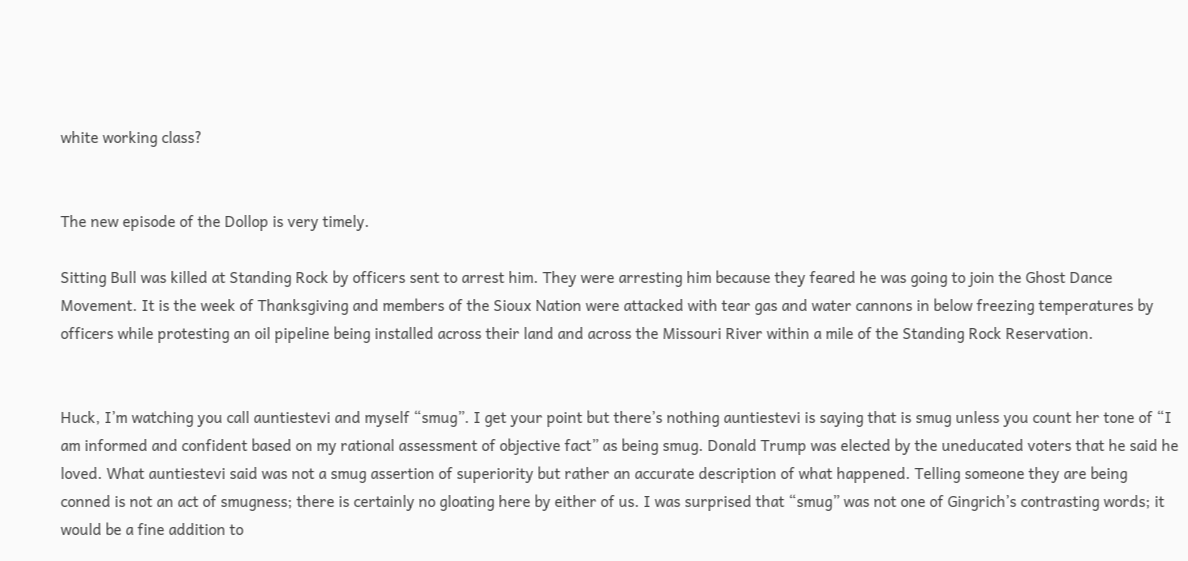white working class?


The new episode of the Dollop is very timely.

Sitting Bull was killed at Standing Rock by officers sent to arrest him. They were arresting him because they feared he was going to join the Ghost Dance Movement. It is the week of Thanksgiving and members of the Sioux Nation were attacked with tear gas and water cannons in below freezing temperatures by officers while protesting an oil pipeline being installed across their land and across the Missouri River within a mile of the Standing Rock Reservation.


Huck, I’m watching you call auntiestevi and myself “smug”. I get your point but there’s nothing auntiestevi is saying that is smug unless you count her tone of “I am informed and confident based on my rational assessment of objective fact” as being smug. Donald Trump was elected by the uneducated voters that he said he loved. What auntiestevi said was not a smug assertion of superiority but rather an accurate description of what happened. Telling someone they are being conned is not an act of smugness; there is certainly no gloating here by either of us. I was surprised that “smug” was not one of Gingrich’s contrasting words; it would be a fine addition to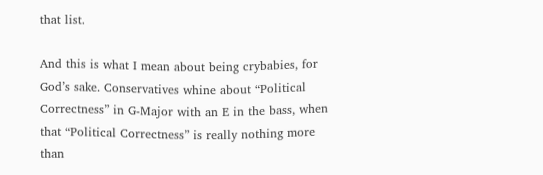that list.

And this is what I mean about being crybabies, for God’s sake. Conservatives whine about “Political Correctness” in G-Major with an E in the bass, when that “Political Correctness” is really nothing more than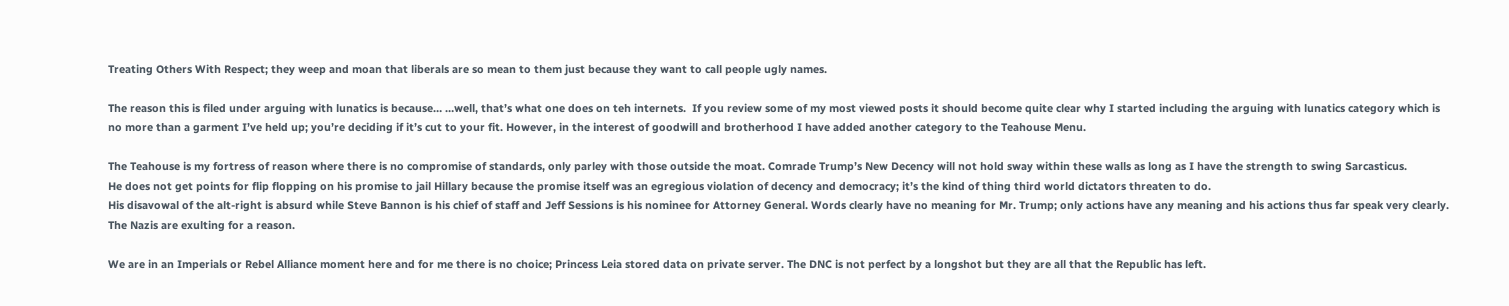Treating Others With Respect; they weep and moan that liberals are so mean to them just because they want to call people ugly names.

The reason this is filed under arguing with lunatics is because… …well, that’s what one does on teh internets.  If you review some of my most viewed posts it should become quite clear why I started including the arguing with lunatics category which is no more than a garment I’ve held up; you’re deciding if it’s cut to your fit. However, in the interest of goodwill and brotherhood I have added another category to the Teahouse Menu.

The Teahouse is my fortress of reason where there is no compromise of standards, only parley with those outside the moat. Comrade Trump’s New Decency will not hold sway within these walls as long as I have the strength to swing Sarcasticus.
He does not get points for flip flopping on his promise to jail Hillary because the promise itself was an egregious violation of decency and democracy; it’s the kind of thing third world dictators threaten to do.
His disavowal of the alt-right is absurd while Steve Bannon is his chief of staff and Jeff Sessions is his nominee for Attorney General. Words clearly have no meaning for Mr. Trump; only actions have any meaning and his actions thus far speak very clearly. The Nazis are exulting for a reason.

We are in an Imperials or Rebel Alliance moment here and for me there is no choice; Princess Leia stored data on private server. The DNC is not perfect by a longshot but they are all that the Republic has left.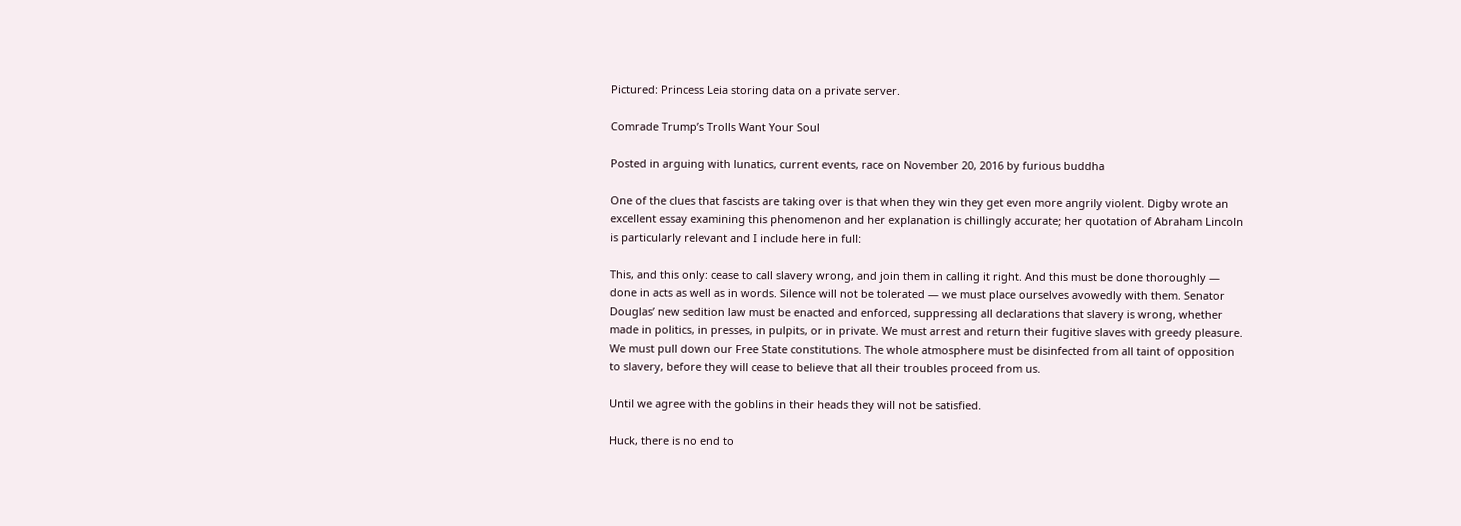Pictured: Princess Leia storing data on a private server.

Comrade Trump’s Trolls Want Your Soul

Posted in arguing with lunatics, current events, race on November 20, 2016 by furious buddha

One of the clues that fascists are taking over is that when they win they get even more angrily violent. Digby wrote an excellent essay examining this phenomenon and her explanation is chillingly accurate; her quotation of Abraham Lincoln is particularly relevant and I include here in full:

This, and this only: cease to call slavery wrong, and join them in calling it right. And this must be done thoroughly — done in acts as well as in words. Silence will not be tolerated — we must place ourselves avowedly with them. Senator Douglas’ new sedition law must be enacted and enforced, suppressing all declarations that slavery is wrong, whether made in politics, in presses, in pulpits, or in private. We must arrest and return their fugitive slaves with greedy pleasure. We must pull down our Free State constitutions. The whole atmosphere must be disinfected from all taint of opposition to slavery, before they will cease to believe that all their troubles proceed from us.

Until we agree with the goblins in their heads they will not be satisfied.

Huck, there is no end to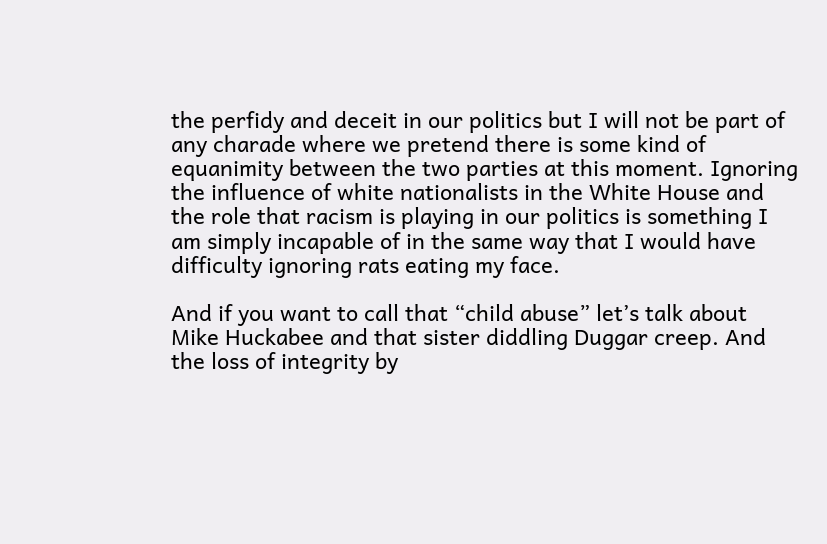the perfidy and deceit in our politics but I will not be part of any charade where we pretend there is some kind of equanimity between the two parties at this moment. Ignoring the influence of white nationalists in the White House and the role that racism is playing in our politics is something I am simply incapable of in the same way that I would have difficulty ignoring rats eating my face.

And if you want to call that “child abuse” let’s talk about Mike Huckabee and that sister diddling Duggar creep. And the loss of integrity by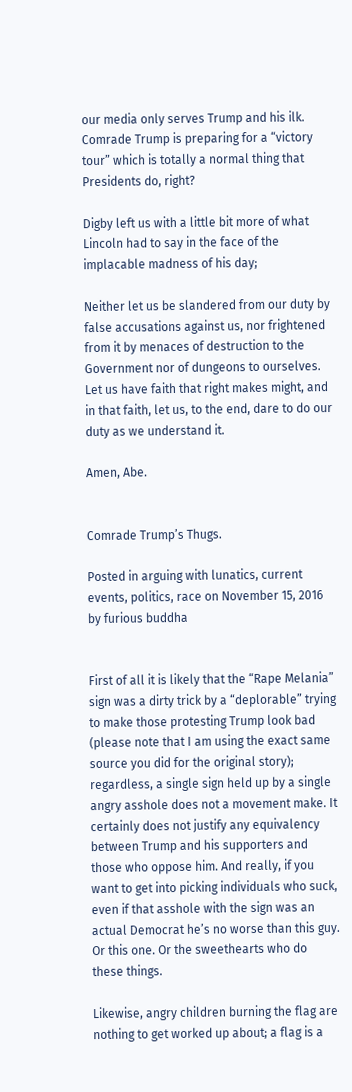our media only serves Trump and his ilk.
Comrade Trump is preparing for a “victory tour” which is totally a normal thing that Presidents do, right?

Digby left us with a little bit more of what Lincoln had to say in the face of the implacable madness of his day;

Neither let us be slandered from our duty by false accusations against us, nor frightened from it by menaces of destruction to the Government nor of dungeons to ourselves. Let us have faith that right makes might, and in that faith, let us, to the end, dare to do our duty as we understand it.

Amen, Abe.


Comrade Trump’s Thugs.

Posted in arguing with lunatics, current events, politics, race on November 15, 2016 by furious buddha


First of all it is likely that the “Rape Melania” sign was a dirty trick by a “deplorable” trying to make those protesting Trump look bad (please note that I am using the exact same source you did for the original story); regardless, a single sign held up by a single angry asshole does not a movement make. It certainly does not justify any equivalency between Trump and his supporters and those who oppose him. And really, if you want to get into picking individuals who suck, even if that asshole with the sign was an actual Democrat he’s no worse than this guy. Or this one. Or the sweethearts who do these things.

Likewise, angry children burning the flag are nothing to get worked up about; a flag is a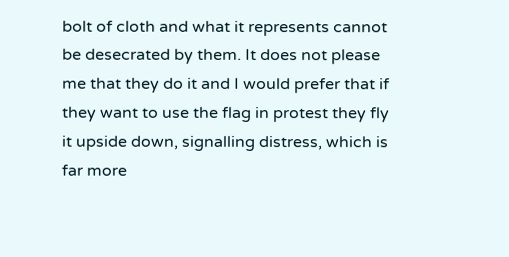bolt of cloth and what it represents cannot be desecrated by them. It does not please me that they do it and I would prefer that if they want to use the flag in protest they fly it upside down, signalling distress, which is far more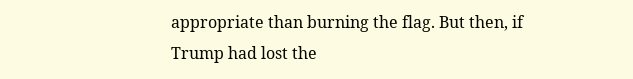appropriate than burning the flag. But then, if Trump had lost the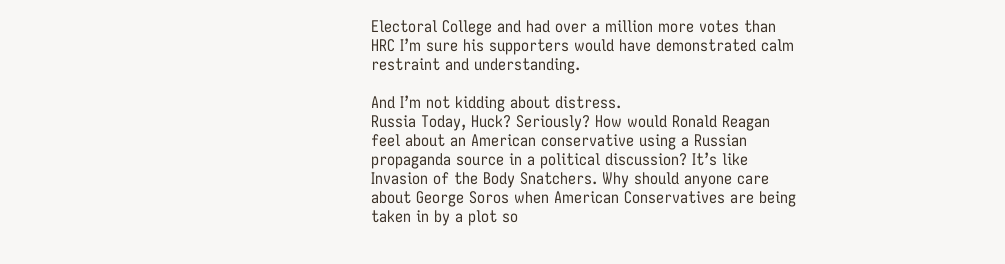Electoral College and had over a million more votes than HRC I’m sure his supporters would have demonstrated calm restraint and understanding.

And I’m not kidding about distress.
Russia Today, Huck? Seriously? How would Ronald Reagan feel about an American conservative using a Russian propaganda source in a political discussion? It’s like Invasion of the Body Snatchers. Why should anyone care about George Soros when American Conservatives are being taken in by a plot so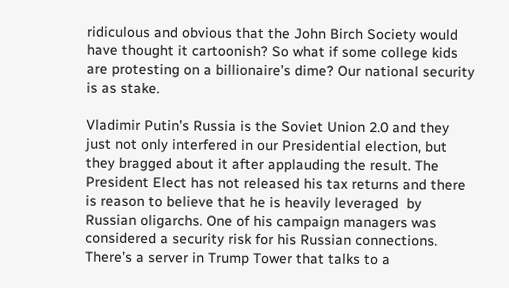ridiculous and obvious that the John Birch Society would have thought it cartoonish? So what if some college kids are protesting on a billionaire’s dime? Our national security is as stake.

Vladimir Putin’s Russia is the Soviet Union 2.0 and they just not only interfered in our Presidential election, but they bragged about it after applauding the result. The President Elect has not released his tax returns and there is reason to believe that he is heavily leveraged  by Russian oligarchs. One of his campaign managers was considered a security risk for his Russian connections. There’s a server in Trump Tower that talks to a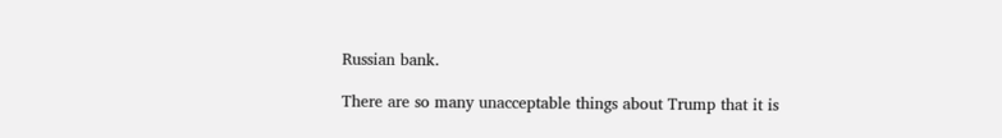Russian bank.

There are so many unacceptable things about Trump that it is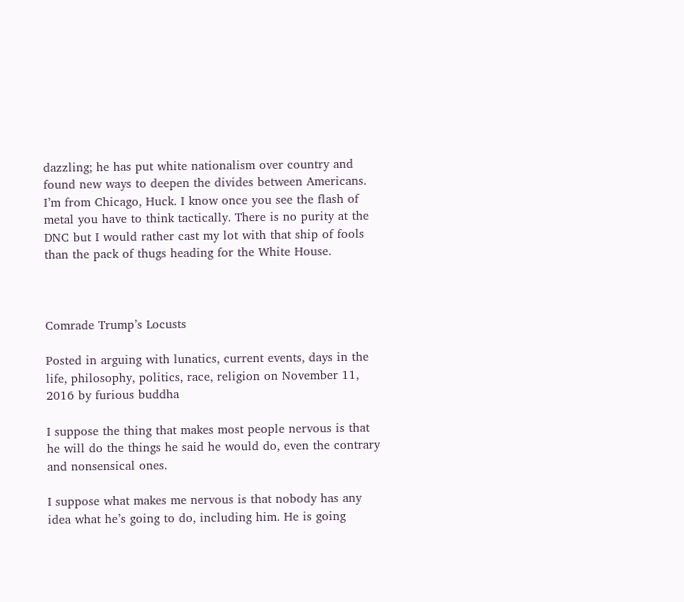dazzling; he has put white nationalism over country and found new ways to deepen the divides between Americans. I’m from Chicago, Huck. I know once you see the flash of metal you have to think tactically. There is no purity at the DNC but I would rather cast my lot with that ship of fools than the pack of thugs heading for the White House.



Comrade Trump’s Locusts

Posted in arguing with lunatics, current events, days in the life, philosophy, politics, race, religion on November 11, 2016 by furious buddha

I suppose the thing that makes most people nervous is that he will do the things he said he would do, even the contrary and nonsensical ones.

I suppose what makes me nervous is that nobody has any idea what he’s going to do, including him. He is going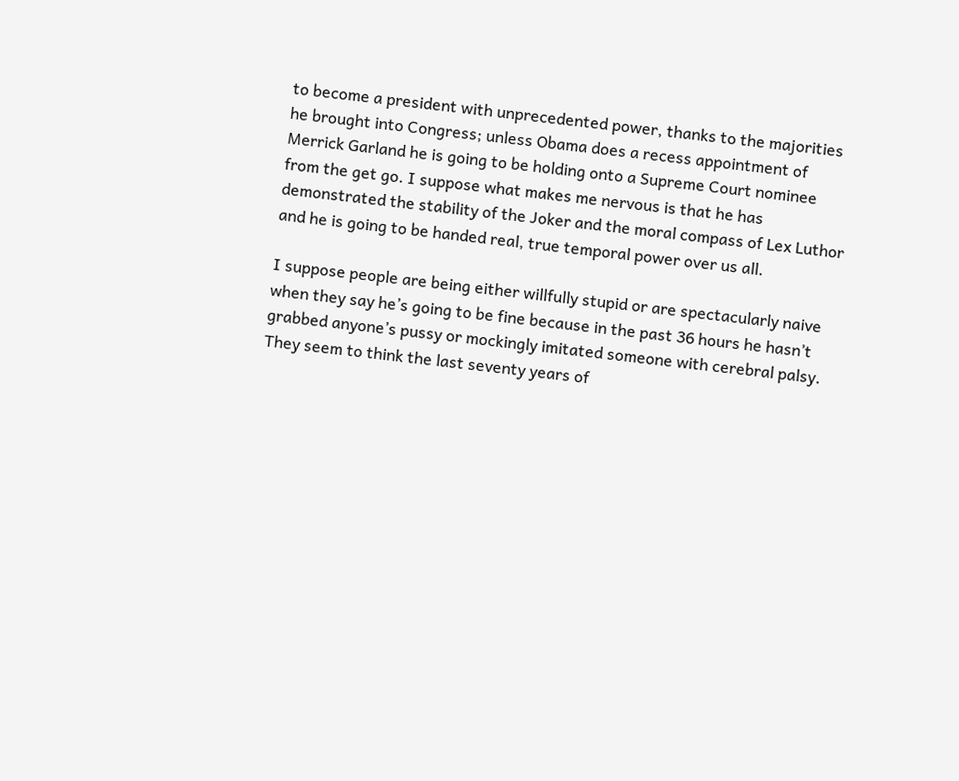to become a president with unprecedented power, thanks to the majorities he brought into Congress; unless Obama does a recess appointment of Merrick Garland he is going to be holding onto a Supreme Court nominee from the get go. I suppose what makes me nervous is that he has demonstrated the stability of the Joker and the moral compass of Lex Luthor and he is going to be handed real, true temporal power over us all.

I suppose people are being either willfully stupid or are spectacularly naive when they say he’s going to be fine because in the past 36 hours he hasn’t grabbed anyone’s pussy or mockingly imitated someone with cerebral palsy. They seem to think the last seventy years of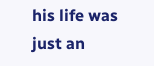his life was just an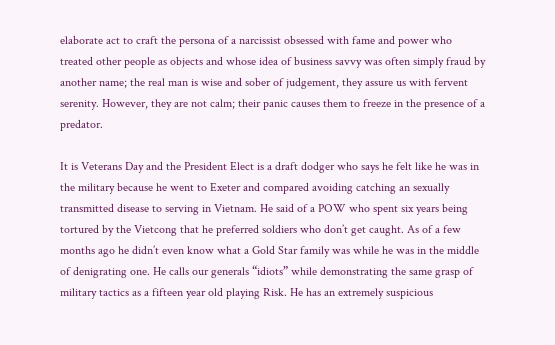elaborate act to craft the persona of a narcissist obsessed with fame and power who treated other people as objects and whose idea of business savvy was often simply fraud by another name; the real man is wise and sober of judgement, they assure us with fervent serenity. However, they are not calm; their panic causes them to freeze in the presence of a predator.

It is Veterans Day and the President Elect is a draft dodger who says he felt like he was in the military because he went to Exeter and compared avoiding catching an sexually transmitted disease to serving in Vietnam. He said of a POW who spent six years being tortured by the Vietcong that he preferred soldiers who don’t get caught. As of a few months ago he didn’t even know what a Gold Star family was while he was in the middle of denigrating one. He calls our generals “idiots” while demonstrating the same grasp of military tactics as a fifteen year old playing Risk. He has an extremely suspicious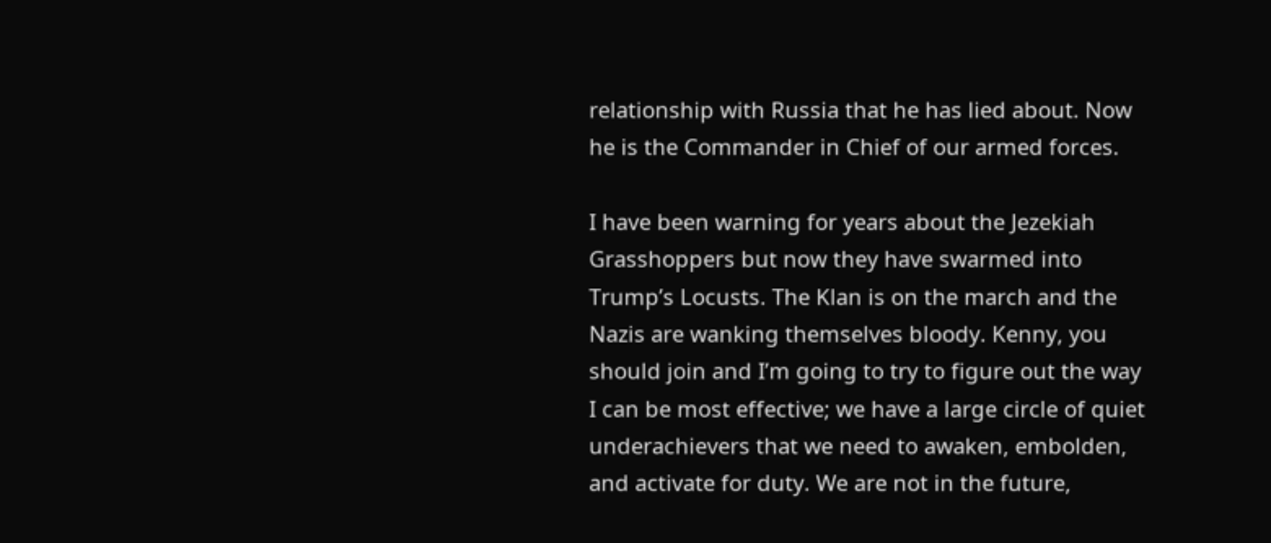relationship with Russia that he has lied about. Now he is the Commander in Chief of our armed forces.

I have been warning for years about the Jezekiah Grasshoppers but now they have swarmed into Trump’s Locusts. The Klan is on the march and the Nazis are wanking themselves bloody. Kenny, you should join and I’m going to try to figure out the way I can be most effective; we have a large circle of quiet underachievers that we need to awaken, embolden, and activate for duty. We are not in the future,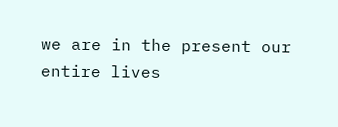we are in the present our entire lives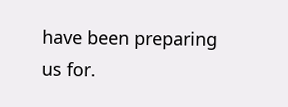have been preparing us for.